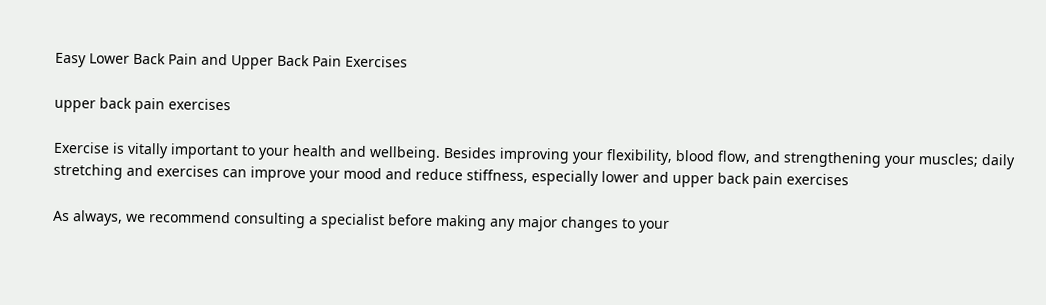Easy Lower Back Pain and Upper Back Pain Exercises

upper back pain exercises

Exercise is vitally important to your health and wellbeing. Besides improving your flexibility, blood flow, and strengthening your muscles; daily stretching and exercises can improve your mood and reduce stiffness, especially lower and upper back pain exercises

As always, we recommend consulting a specialist before making any major changes to your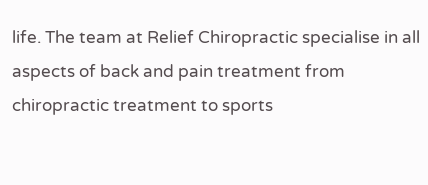life. The team at Relief Chiropractic specialise in all aspects of back and pain treatment from chiropractic treatment to sports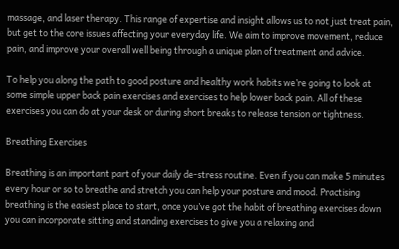massage, and laser therapy. This range of expertise and insight allows us to not just treat pain, but get to the core issues affecting your everyday life. We aim to improve movement, reduce pain, and improve your overall well being through a unique plan of treatment and advice.

To help you along the path to good posture and healthy work habits we’re going to look at some simple upper back pain exercises and exercises to help lower back pain. All of these exercises you can do at your desk or during short breaks to release tension or tightness.

Breathing Exercises

Breathing is an important part of your daily de-stress routine. Even if you can make 5 minutes every hour or so to breathe and stretch you can help your posture and mood. Practising breathing is the easiest place to start, once you’ve got the habit of breathing exercises down you can incorporate sitting and standing exercises to give you a relaxing and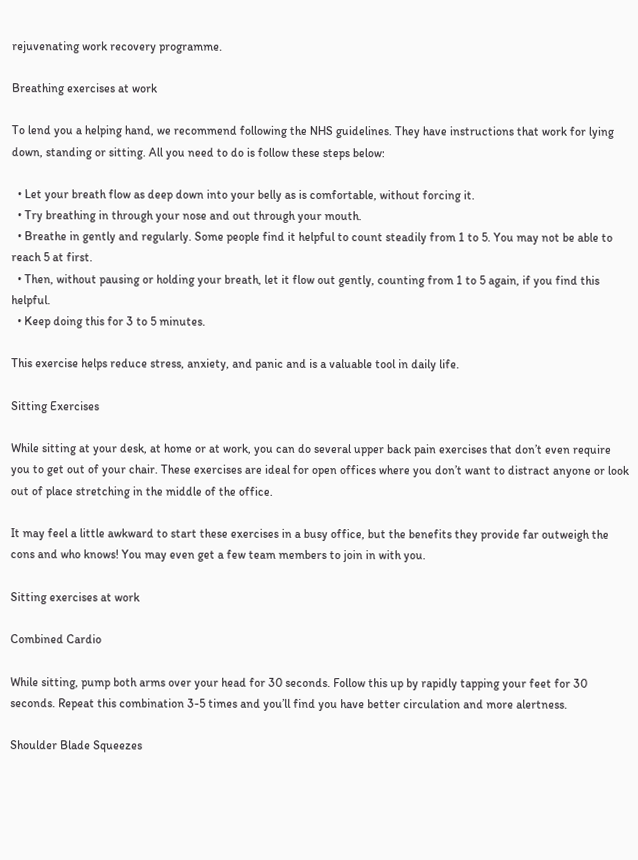rejuvenating work recovery programme.

Breathing exercises at work

To lend you a helping hand, we recommend following the NHS guidelines. They have instructions that work for lying down, standing or sitting. All you need to do is follow these steps below:

  • Let your breath flow as deep down into your belly as is comfortable, without forcing it.
  • Try breathing in through your nose and out through your mouth.
  • Breathe in gently and regularly. Some people find it helpful to count steadily from 1 to 5. You may not be able to reach 5 at first.
  • Then, without pausing or holding your breath, let it flow out gently, counting from 1 to 5 again, if you find this helpful.
  • Keep doing this for 3 to 5 minutes.

This exercise helps reduce stress, anxiety, and panic and is a valuable tool in daily life.

Sitting Exercises

While sitting at your desk, at home or at work, you can do several upper back pain exercises that don’t even require you to get out of your chair. These exercises are ideal for open offices where you don’t want to distract anyone or look out of place stretching in the middle of the office.

It may feel a little awkward to start these exercises in a busy office, but the benefits they provide far outweigh the cons and who knows! You may even get a few team members to join in with you.

Sitting exercises at work

Combined Cardio

While sitting, pump both arms over your head for 30 seconds. Follow this up by rapidly tapping your feet for 30 seconds. Repeat this combination 3-5 times and you’ll find you have better circulation and more alertness.

Shoulder Blade Squeezes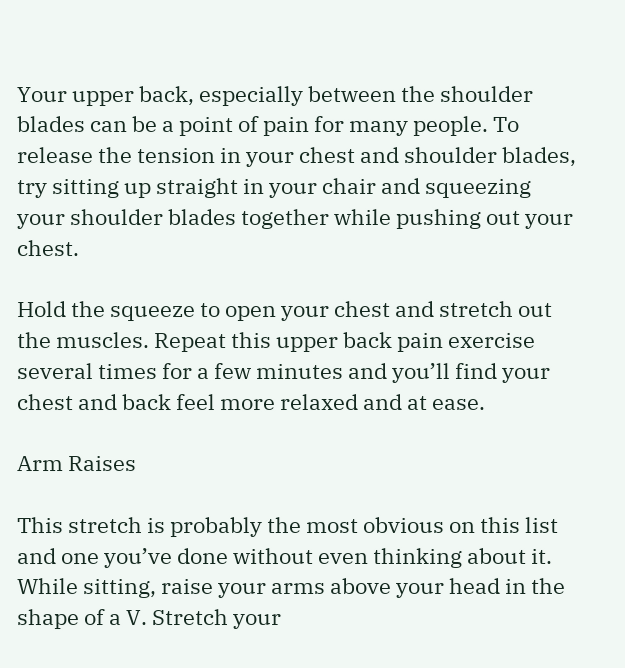Your upper back, especially between the shoulder blades can be a point of pain for many people. To release the tension in your chest and shoulder blades, try sitting up straight in your chair and squeezing your shoulder blades together while pushing out your chest.

Hold the squeeze to open your chest and stretch out the muscles. Repeat this upper back pain exercise several times for a few minutes and you’ll find your chest and back feel more relaxed and at ease.

Arm Raises

This stretch is probably the most obvious on this list and one you’ve done without even thinking about it. While sitting, raise your arms above your head in the shape of a V. Stretch your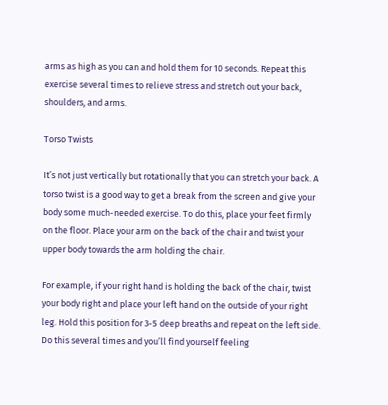arms as high as you can and hold them for 10 seconds. Repeat this exercise several times to relieve stress and stretch out your back, shoulders, and arms.

Torso Twists

It’s not just vertically but rotationally that you can stretch your back. A torso twist is a good way to get a break from the screen and give your body some much-needed exercise. To do this, place your feet firmly on the floor. Place your arm on the back of the chair and twist your upper body towards the arm holding the chair.

For example, if your right hand is holding the back of the chair, twist your body right and place your left hand on the outside of your right leg. Hold this position for 3-5 deep breaths and repeat on the left side. Do this several times and you’ll find yourself feeling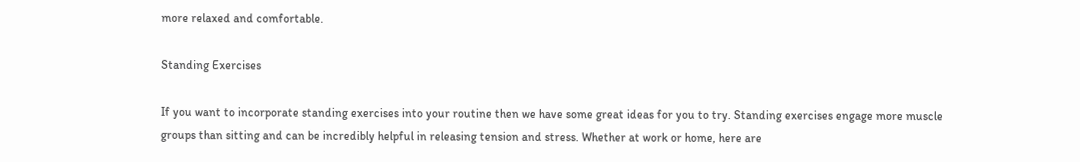more relaxed and comfortable.

Standing Exercises

If you want to incorporate standing exercises into your routine then we have some great ideas for you to try. Standing exercises engage more muscle groups than sitting and can be incredibly helpful in releasing tension and stress. Whether at work or home, here are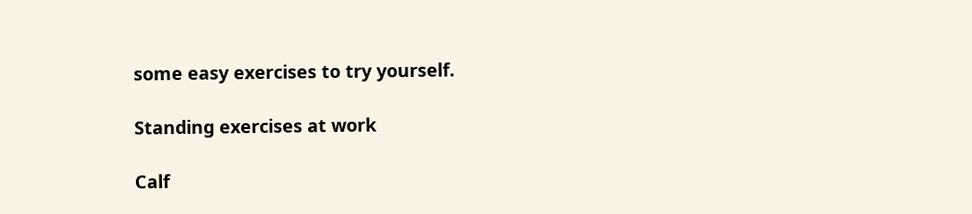some easy exercises to try yourself.

Standing exercises at work

Calf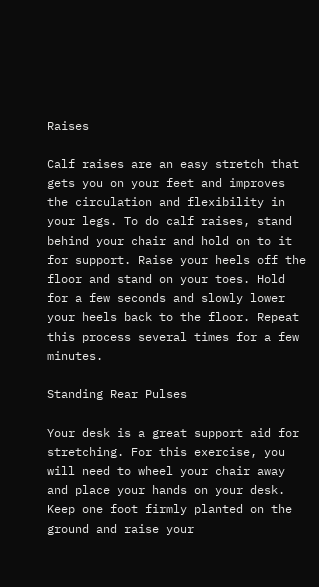Raises

Calf raises are an easy stretch that gets you on your feet and improves the circulation and flexibility in your legs. To do calf raises, stand behind your chair and hold on to it for support. Raise your heels off the floor and stand on your toes. Hold for a few seconds and slowly lower your heels back to the floor. Repeat this process several times for a few minutes.

Standing Rear Pulses

Your desk is a great support aid for stretching. For this exercise, you will need to wheel your chair away and place your hands on your desk. Keep one foot firmly planted on the ground and raise your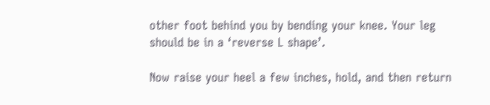other foot behind you by bending your knee. Your leg should be in a ‘reverse L shape’.

Now raise your heel a few inches, hold, and then return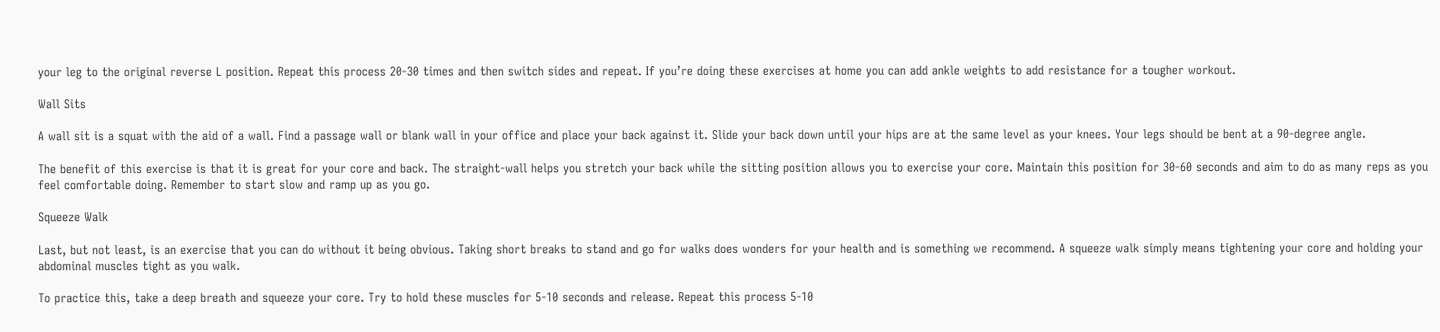your leg to the original reverse L position. Repeat this process 20-30 times and then switch sides and repeat. If you’re doing these exercises at home you can add ankle weights to add resistance for a tougher workout.

Wall Sits

A wall sit is a squat with the aid of a wall. Find a passage wall or blank wall in your office and place your back against it. Slide your back down until your hips are at the same level as your knees. Your legs should be bent at a 90-degree angle.

The benefit of this exercise is that it is great for your core and back. The straight-wall helps you stretch your back while the sitting position allows you to exercise your core. Maintain this position for 30-60 seconds and aim to do as many reps as you feel comfortable doing. Remember to start slow and ramp up as you go.

Squeeze Walk

Last, but not least, is an exercise that you can do without it being obvious. Taking short breaks to stand and go for walks does wonders for your health and is something we recommend. A squeeze walk simply means tightening your core and holding your abdominal muscles tight as you walk.

To practice this, take a deep breath and squeeze your core. Try to hold these muscles for 5-10 seconds and release. Repeat this process 5-10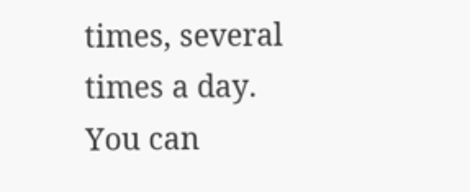times, several times a day. You can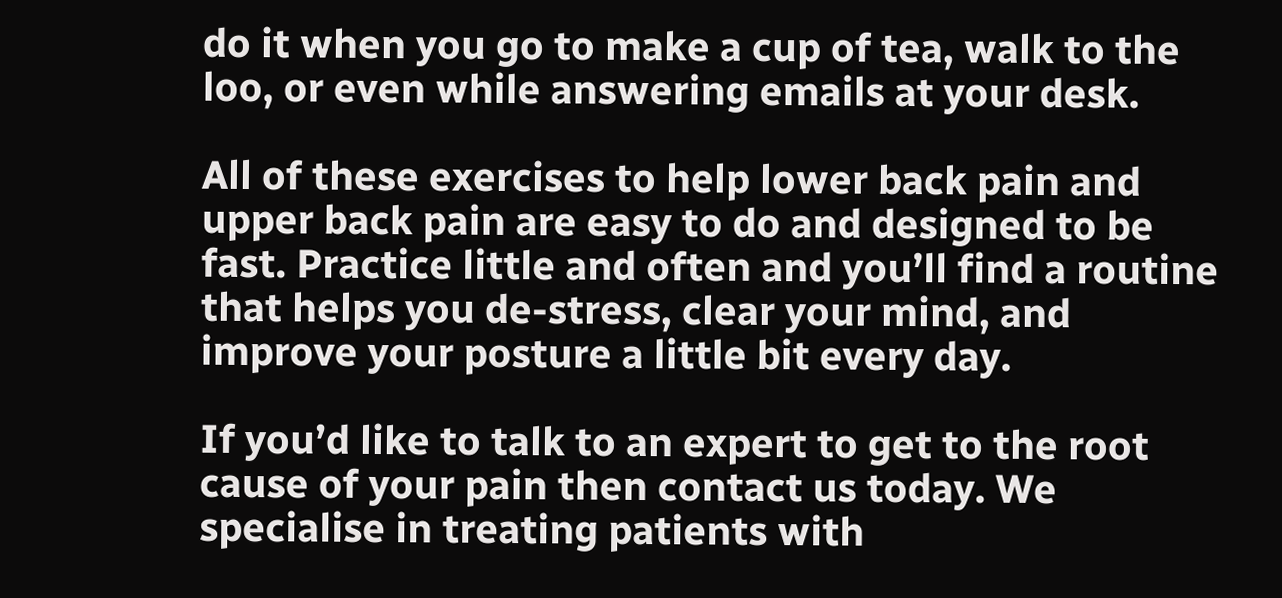do it when you go to make a cup of tea, walk to the loo, or even while answering emails at your desk.

All of these exercises to help lower back pain and upper back pain are easy to do and designed to be fast. Practice little and often and you’ll find a routine that helps you de-stress, clear your mind, and improve your posture a little bit every day.

If you’d like to talk to an expert to get to the root cause of your pain then contact us today. We specialise in treating patients with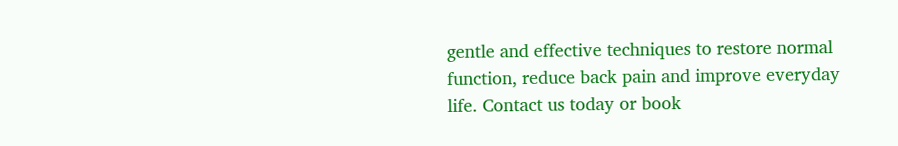gentle and effective techniques to restore normal function, reduce back pain and improve everyday life. Contact us today or book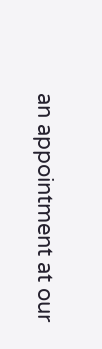an appointment at our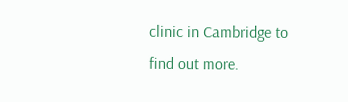clinic in Cambridge to find out more.